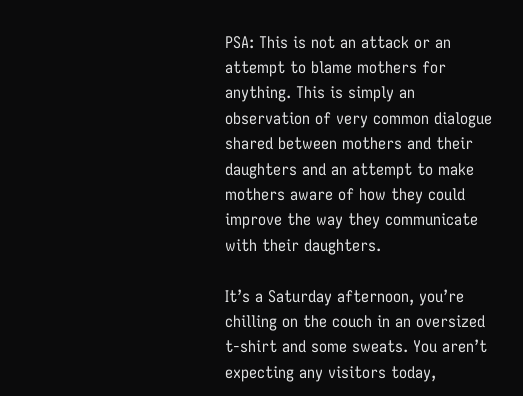PSA: This is not an attack or an attempt to blame mothers for anything. This is simply an observation of very common dialogue shared between mothers and their daughters and an attempt to make mothers aware of how they could improve the way they communicate with their daughters.

It’s a Saturday afternoon, you’re chilling on the couch in an oversized t-shirt and some sweats. You aren’t expecting any visitors today,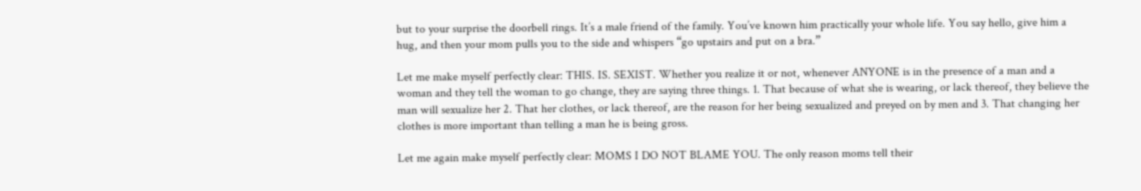but to your surprise the doorbell rings. It’s a male friend of the family. You’ve known him practically your whole life. You say hello, give him a hug, and then your mom pulls you to the side and whispers “go upstairs and put on a bra.”

Let me make myself perfectly clear: THIS. IS. SEXIST. Whether you realize it or not, whenever ANYONE is in the presence of a man and a woman and they tell the woman to go change, they are saying three things. 1. That because of what she is wearing, or lack thereof, they believe the man will sexualize her 2. That her clothes, or lack thereof, are the reason for her being sexualized and preyed on by men and 3. That changing her clothes is more important than telling a man he is being gross.

Let me again make myself perfectly clear: MOMS I DO NOT BLAME YOU. The only reason moms tell their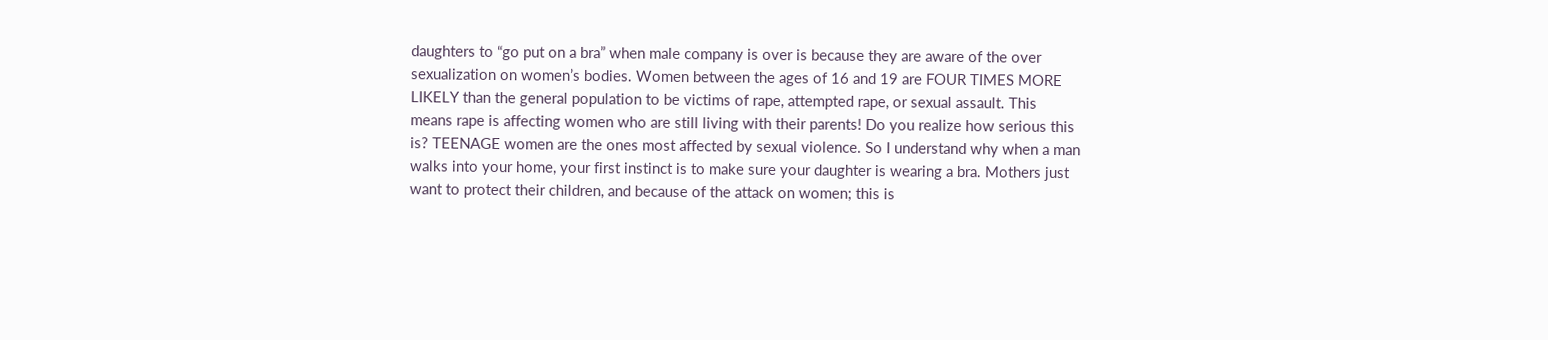daughters to “go put on a bra” when male company is over is because they are aware of the over sexualization on women’s bodies. Women between the ages of 16 and 19 are FOUR TIMES MORE LIKELY than the general population to be victims of rape, attempted rape, or sexual assault. This means rape is affecting women who are still living with their parents! Do you realize how serious this is? TEENAGE women are the ones most affected by sexual violence. So I understand why when a man walks into your home, your first instinct is to make sure your daughter is wearing a bra. Mothers just want to protect their children, and because of the attack on women; this is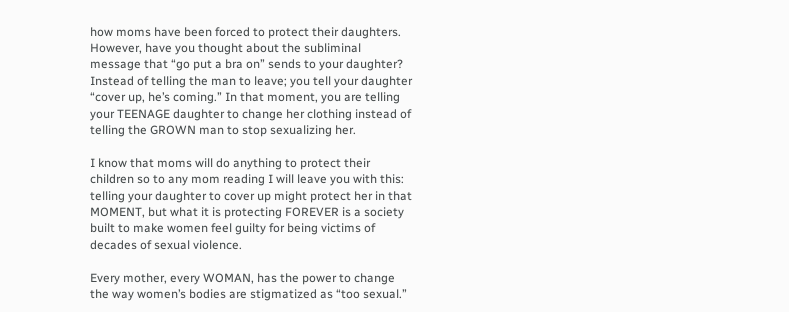how moms have been forced to protect their daughters. However, have you thought about the subliminal message that “go put a bra on” sends to your daughter? Instead of telling the man to leave; you tell your daughter “cover up, he’s coming.” In that moment, you are telling your TEENAGE daughter to change her clothing instead of telling the GROWN man to stop sexualizing her.

I know that moms will do anything to protect their children so to any mom reading I will leave you with this: telling your daughter to cover up might protect her in that MOMENT, but what it is protecting FOREVER is a society built to make women feel guilty for being victims of decades of sexual violence.

Every mother, every WOMAN, has the power to change the way women’s bodies are stigmatized as “too sexual.”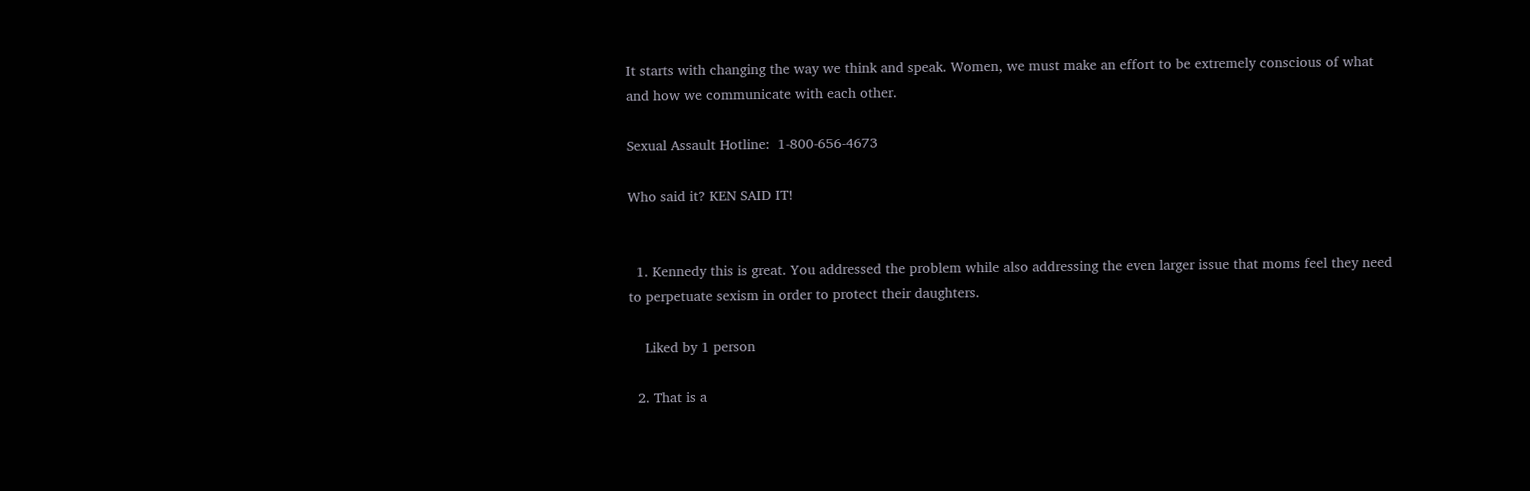It starts with changing the way we think and speak. Women, we must make an effort to be extremely conscious of what and how we communicate with each other.

Sexual Assault Hotline:  1-800-656-4673

Who said it? KEN SAID IT!


  1. Kennedy this is great. You addressed the problem while also addressing the even larger issue that moms feel they need to perpetuate sexism in order to protect their daughters.

    Liked by 1 person

  2. That is a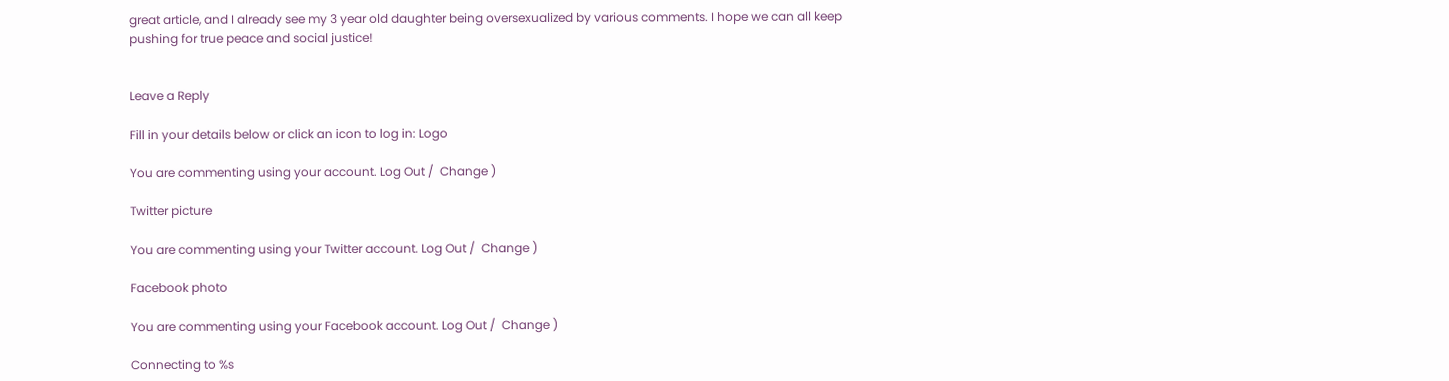great article, and I already see my 3 year old daughter being oversexualized by various comments. I hope we can all keep pushing for true peace and social justice!


Leave a Reply

Fill in your details below or click an icon to log in: Logo

You are commenting using your account. Log Out /  Change )

Twitter picture

You are commenting using your Twitter account. Log Out /  Change )

Facebook photo

You are commenting using your Facebook account. Log Out /  Change )

Connecting to %s